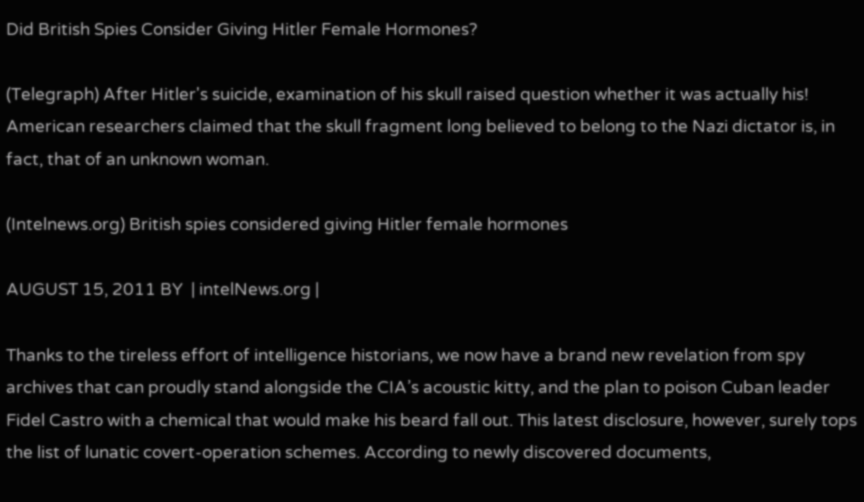Did British Spies Consider Giving Hitler Female Hormones?

(Telegraph) After Hitler's suicide, examination of his skull raised question whether it was actually his! American researchers claimed that the skull fragment long believed to belong to the Nazi dictator is, in fact, that of an unknown woman.

(Intelnews.org) British spies considered giving Hitler female hormones

AUGUST 15, 2011 BY  | intelNews.org |

Thanks to the tireless effort of intelligence historians, we now have a brand new revelation from spy archives that can proudly stand alongside the CIA’s acoustic kitty, and the plan to poison Cuban leader Fidel Castro with a chemical that would make his beard fall out. This latest disclosure, however, surely tops the list of lunatic covert-operation schemes. According to newly discovered documents,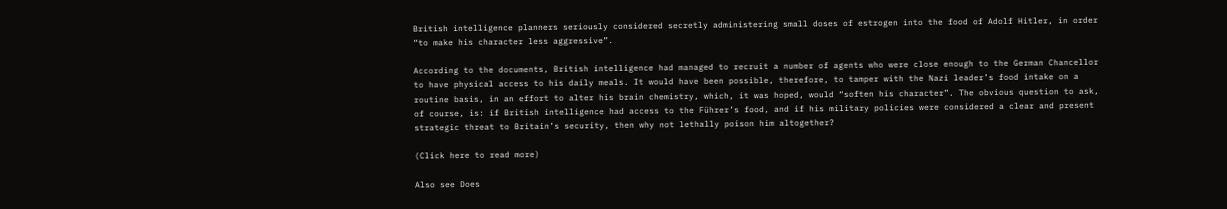British intelligence planners seriously considered secretly administering small doses of estrogen into the food of Adolf Hitler, in order “to make his character less aggressive”.

According to the documents, British intelligence had managed to recruit a number of agents who were close enough to the German Chancellor to have physical access to his daily meals. It would have been possible, therefore, to tamper with the Nazi leader’s food intake on a routine basis, in an effort to alter his brain chemistry, which, it was hoped, would “soften his character”. The obvious question to ask, of course, is: if British intelligence had access to the Führer’s food, and if his military policies were considered a clear and present strategic threat to Britain’s security, then why not lethally poison him altogether?

(Click here to read more)

Also see Does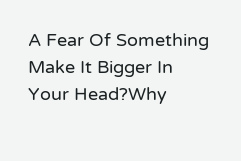A Fear Of Something Make It Bigger In Your Head?Why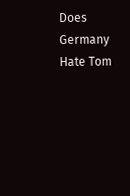Does Germany Hate Tom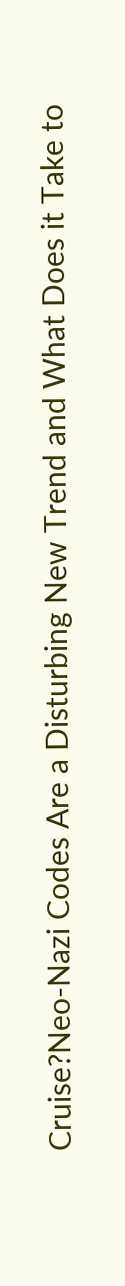Cruise?Neo-Nazi Codes Are a Disturbing New Trend and What Does it Take to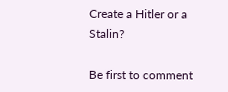Create a Hitler or a Stalin?

Be first to comment